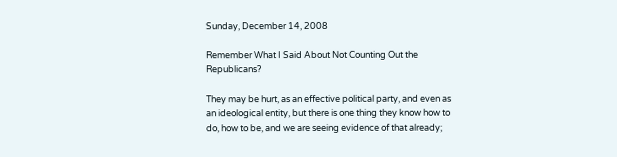Sunday, December 14, 2008

Remember What I Said About Not Counting Out the Republicans?

They may be hurt, as an effective political party, and even as an ideological entity, but there is one thing they know how to do, how to be, and we are seeing evidence of that already;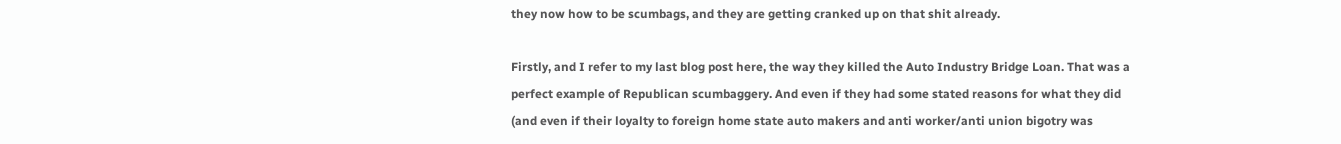they now how to be scumbags, and they are getting cranked up on that shit already.

Firstly, and I refer to my last blog post here, the way they killed the Auto Industry Bridge Loan. That was a perfect example of Republican scumbaggery. And even if they had some stated reasons for what they did (and even if their loyalty to foreign home state auto makers and anti worker/anti union bigotry was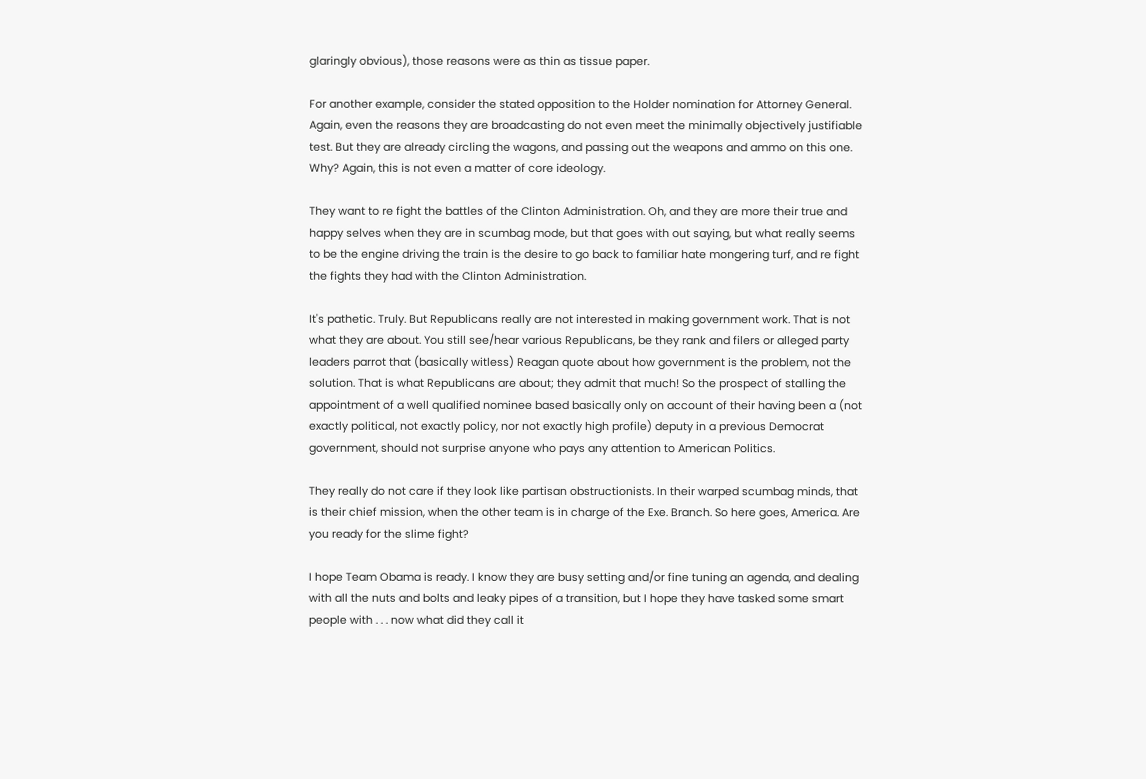glaringly obvious), those reasons were as thin as tissue paper.

For another example, consider the stated opposition to the Holder nomination for Attorney General. Again, even the reasons they are broadcasting do not even meet the minimally objectively justifiable test. But they are already circling the wagons, and passing out the weapons and ammo on this one. Why? Again, this is not even a matter of core ideology.

They want to re fight the battles of the Clinton Administration. Oh, and they are more their true and happy selves when they are in scumbag mode, but that goes with out saying, but what really seems to be the engine driving the train is the desire to go back to familiar hate mongering turf, and re fight the fights they had with the Clinton Administration.

It's pathetic. Truly. But Republicans really are not interested in making government work. That is not what they are about. You still see/hear various Republicans, be they rank and filers or alleged party leaders parrot that (basically witless) Reagan quote about how government is the problem, not the solution. That is what Republicans are about; they admit that much! So the prospect of stalling the appointment of a well qualified nominee based basically only on account of their having been a (not exactly political, not exactly policy, nor not exactly high profile) deputy in a previous Democrat government, should not surprise anyone who pays any attention to American Politics.

They really do not care if they look like partisan obstructionists. In their warped scumbag minds, that is their chief mission, when the other team is in charge of the Exe. Branch. So here goes, America. Are you ready for the slime fight?

I hope Team Obama is ready. I know they are busy setting and/or fine tuning an agenda, and dealing with all the nuts and bolts and leaky pipes of a transition, but I hope they have tasked some smart people with . . . now what did they call it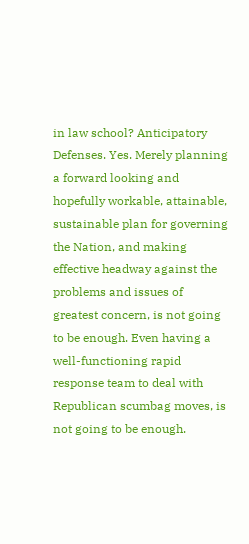in law school? Anticipatory Defenses. Yes. Merely planning a forward looking and hopefully workable, attainable, sustainable plan for governing the Nation, and making effective headway against the problems and issues of greatest concern, is not going to be enough. Even having a well-functioning rapid response team to deal with Republican scumbag moves, is not going to be enough.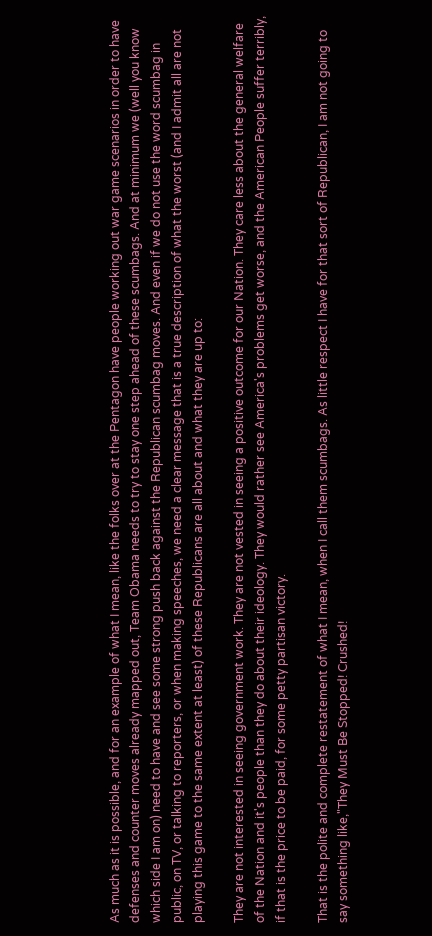As much as it is possible, and for an example of what I mean, like the folks over at the Pentagon have people working out war game scenarios in order to have defenses and counter moves already mapped out, Team Obama needs to try to stay one step ahead of these scumbags. And at minimum we (well you know which side I am on) need to have and see some strong push back against the Republican scumbag moves. And even if we do not use the word scumbag in public, on TV, or talking to reporters, or when making speeches, we need a clear message that is a true description of what the worst (and I admit all are not playing this game to the same extent at least) of these Republicans are all about and what they are up to:

They are not interested in seeing government work. They are not vested in seeing a positive outcome for our Nation. They care less about the general welfare of the Nation and it's people than they do about their ideology. They would rather see America's problems get worse, and the American People suffer terribly, if that is the price to be paid, for some petty partisan victory.

That is the polite and complete restatement of what I mean, when I call them scumbags. As little respect I have for that sort of Republican, I am not going to say something like,"They Must Be Stopped! Crushed!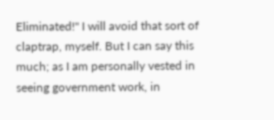Eliminated!" I will avoid that sort of claptrap, myself. But I can say this much; as I am personally vested in seeing government work, in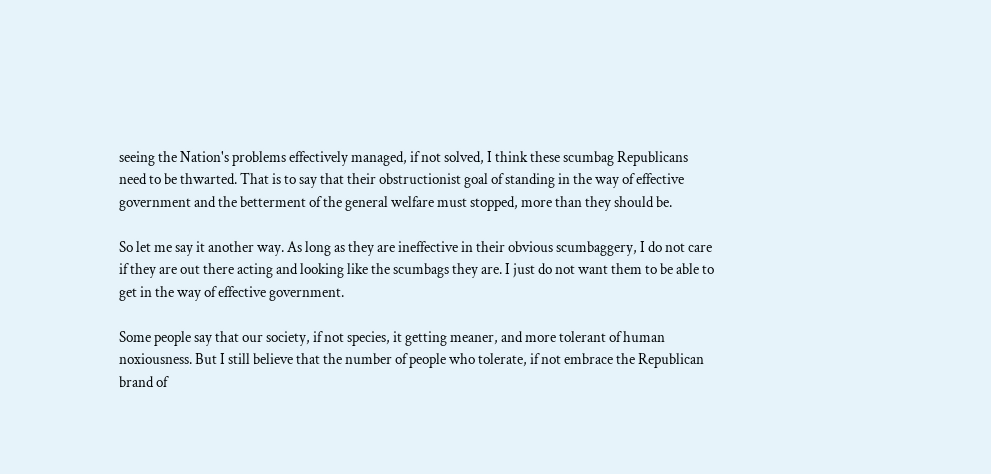seeing the Nation's problems effectively managed, if not solved, I think these scumbag Republicans need to be thwarted. That is to say that their obstructionist goal of standing in the way of effective government and the betterment of the general welfare must stopped, more than they should be.

So let me say it another way. As long as they are ineffective in their obvious scumbaggery, I do not care if they are out there acting and looking like the scumbags they are. I just do not want them to be able to get in the way of effective government.

Some people say that our society, if not species, it getting meaner, and more tolerant of human noxiousness. But I still believe that the number of people who tolerate, if not embrace the Republican brand of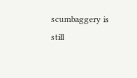scumbaggery is still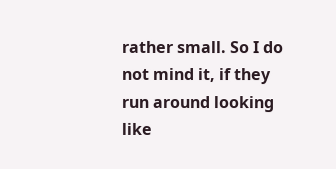rather small. So I do not mind it, if they run around looking like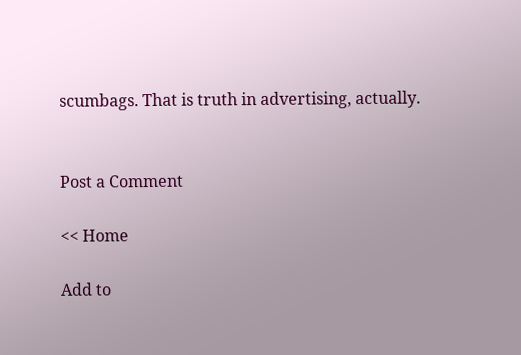scumbags. That is truth in advertising, actually.


Post a Comment

<< Home

Add to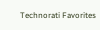Technorati Favorites